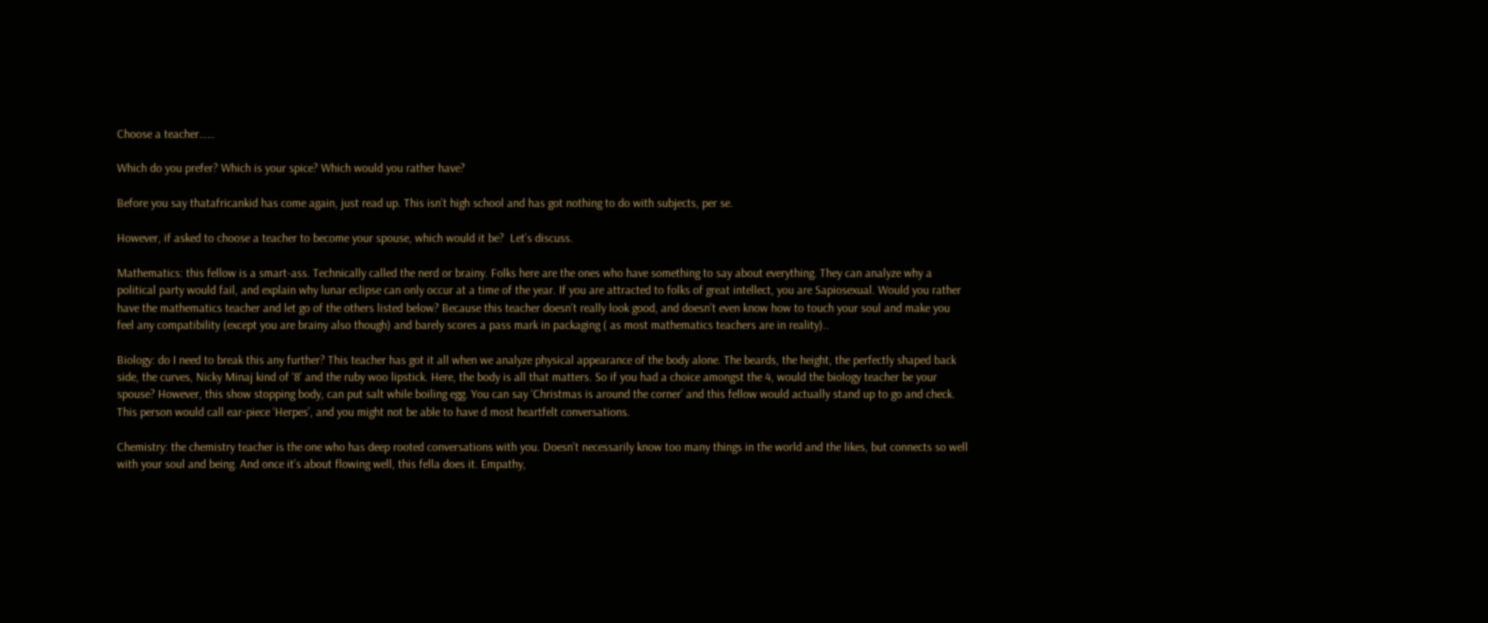Choose a teacher……

Which do you prefer? Which is your spice? Which would you rather have?

Before you say thatafricankid has come again, just read up. This isn’t high school and has got nothing to do with subjects, per se.

However, if asked to choose a teacher to become your spouse, which would it be?  Let’s discuss.

Mathematics: this fellow is a smart-ass. Technically called the nerd or brainy. Folks here are the ones who have something to say about everything. They can analyze why a political party would fail, and explain why lunar eclipse can only occur at a time of the year. If you are attracted to folks of great intellect, you are Sapiosexual. Would you rather have the mathematics teacher and let go of the others listed below? Because this teacher doesn’t really look good, and doesn’t even know how to touch your soul and make you feel any compatibility (except you are brainy also though) and barely scores a pass mark in packaging ( as most mathematics teachers are in reality)..

Biology: do I need to break this any further? This teacher has got it all when we analyze physical appearance of the body alone. The beards, the height, the perfectly shaped back side, the curves, Nicky Minaj kind of ‘8’ and the ruby woo lipstick. Here, the body is all that matters. So if you had a choice amongst the 4, would the biology teacher be your spouse? However, this show stopping body, can put salt while boiling egg. You can say ‘Christmas is around the corner’ and this fellow would actually stand up to go and check. This person would call ear-piece ‘Herpes’, and you might not be able to have d most heartfelt conversations.

Chemistry: the chemistry teacher is the one who has deep rooted conversations with you. Doesn’t necessarily know too many things in the world and the likes, but connects so well with your soul and being. And once it’s about flowing well, this fella does it. Empathy,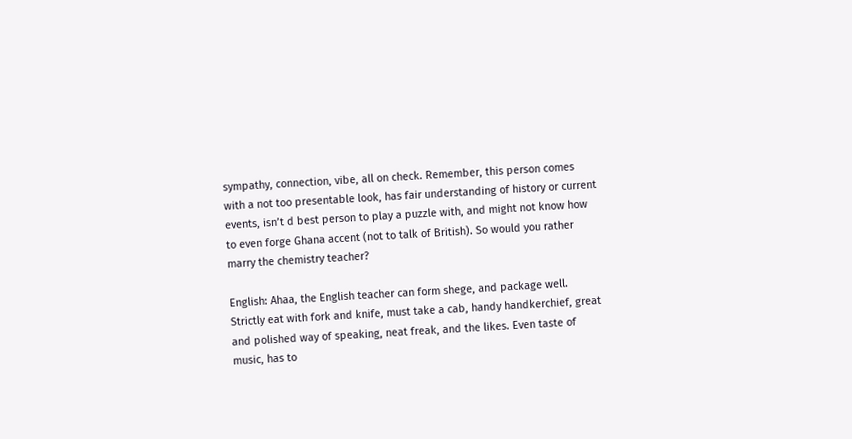sympathy, connection, vibe, all on check. Remember, this person comes with a not too presentable look, has fair understanding of history or current events, isn’t d best person to play a puzzle with, and might not know how to even forge Ghana accent (not to talk of British). So would you rather marry the chemistry teacher?

English: Ahaa, the English teacher can form shege, and package well. Strictly eat with fork and knife, must take a cab, handy handkerchief, great and polished way of speaking, neat freak, and the likes. Even taste of music, has to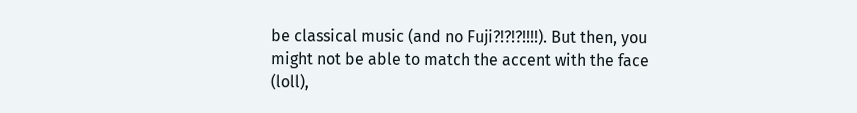be classical music (and no Fuji?!?!?!!!!). But then, you might not be able to match the accent with the face (loll),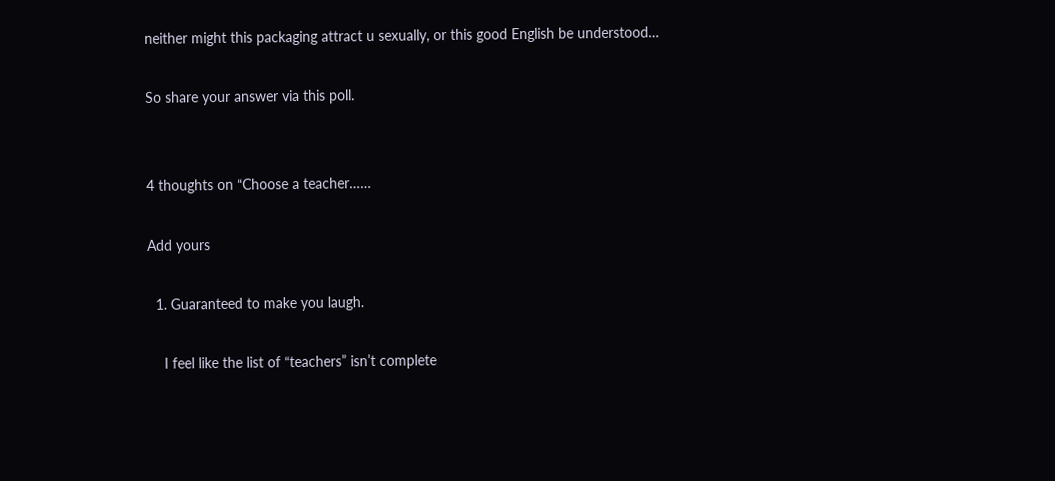neither might this packaging attract u sexually, or this good English be understood…

So share your answer via this poll.


4 thoughts on “Choose a teacher……

Add yours

  1. Guaranteed to make you laugh.

    I feel like the list of “teachers” isn’t complete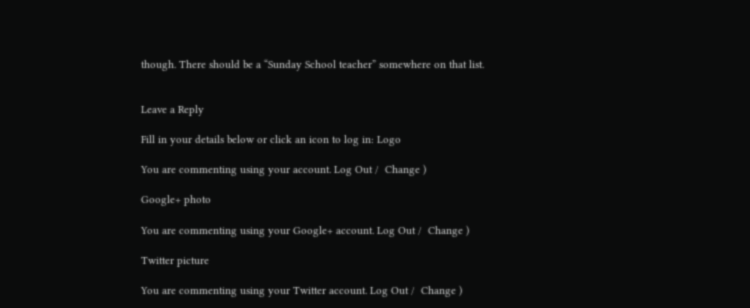though. There should be a “Sunday School teacher” somewhere on that list.


Leave a Reply

Fill in your details below or click an icon to log in: Logo

You are commenting using your account. Log Out /  Change )

Google+ photo

You are commenting using your Google+ account. Log Out /  Change )

Twitter picture

You are commenting using your Twitter account. Log Out /  Change )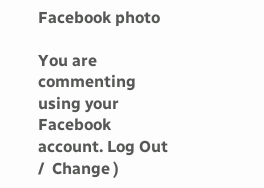Facebook photo

You are commenting using your Facebook account. Log Out /  Change )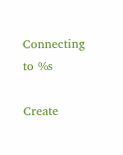Connecting to %s

Create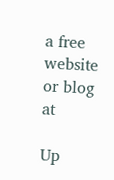a free website or blog at

Up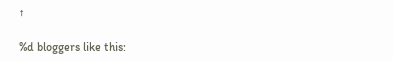↑

%d bloggers like this: